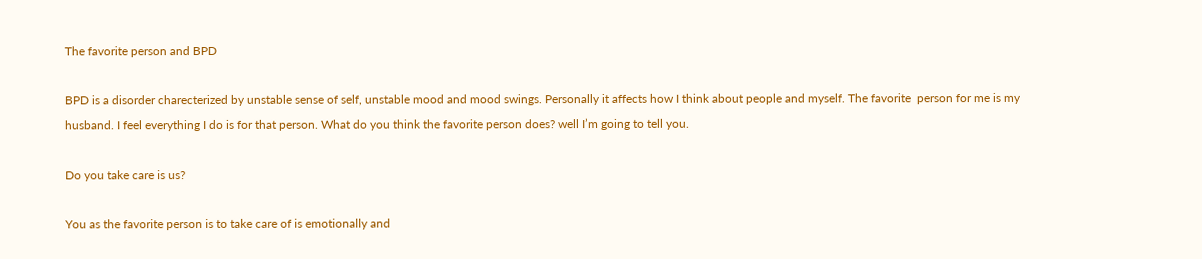The favorite person and BPD

BPD is a disorder charecterized by unstable sense of self, unstable mood and mood swings. Personally it affects how I think about people and myself. The favorite  person for me is my husband. I feel everything I do is for that person. What do you think the favorite person does? well I’m going to tell you.

Do you take care is us?

You as the favorite person is to take care of is emotionally and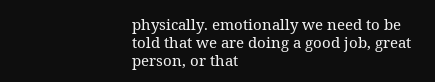physically. emotionally we need to be told that we are doing a good job, great person, or that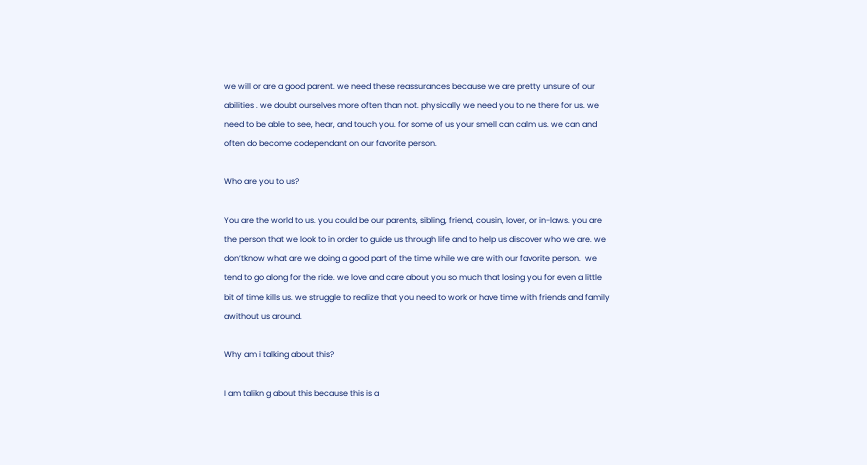we will or are a good parent. we need these reassurances because we are pretty unsure of our abilities . we doubt ourselves more often than not. physically we need you to ne there for us. we need to be able to see, hear, and touch you. for some of us your smell can calm us. we can and often do become codependant on our favorite person.

Who are you to us?

You are the world to us. you could be our parents, sibling, friend, cousin, lover, or in-laws. you are the person that we look to in order to guide us through life and to help us discover who we are. we don’tknow what are we doing a good part of the time while we are with our favorite person.  we tend to go along for the ride. we love and care about you so much that losing you for even a little bit of time kills us. we struggle to realize that you need to work or have time with friends and family awithout us around.

Why am i talking about this?

I am talikn g about this because this is a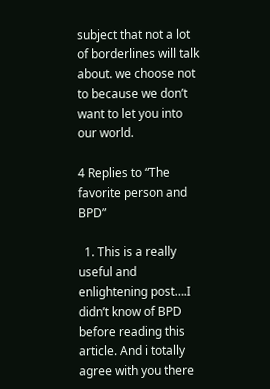subject that not a lot of borderlines will talk about. we choose not to because we don’t want to let you into our world.

4 Replies to “The favorite person and BPD”

  1. This is a really useful and enlightening post….I didn’t know of BPD before reading this article. And i totally agree with you there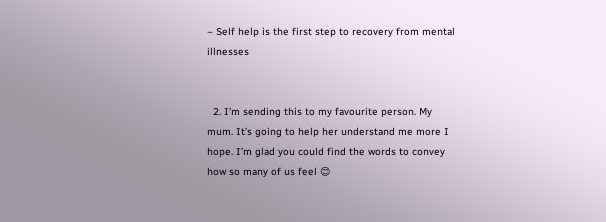– Self help is the first step to recovery from mental illnesses


  2. I’m sending this to my favourite person. My mum. It’s going to help her understand me more I hope. I’m glad you could find the words to convey how so many of us feel 😊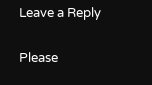Leave a Reply

Please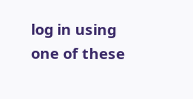log in using one of these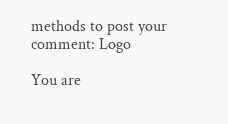methods to post your comment: Logo

You are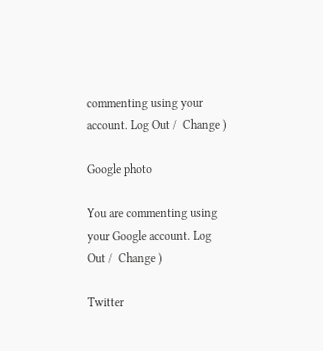commenting using your account. Log Out /  Change )

Google photo

You are commenting using your Google account. Log Out /  Change )

Twitter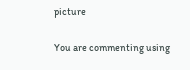picture

You are commenting using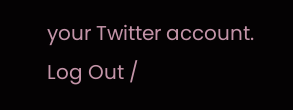your Twitter account. Log Out /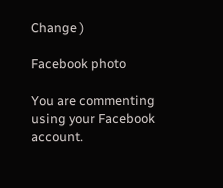Change )

Facebook photo

You are commenting using your Facebook account.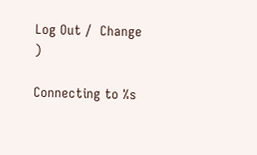Log Out /  Change )

Connecting to %s